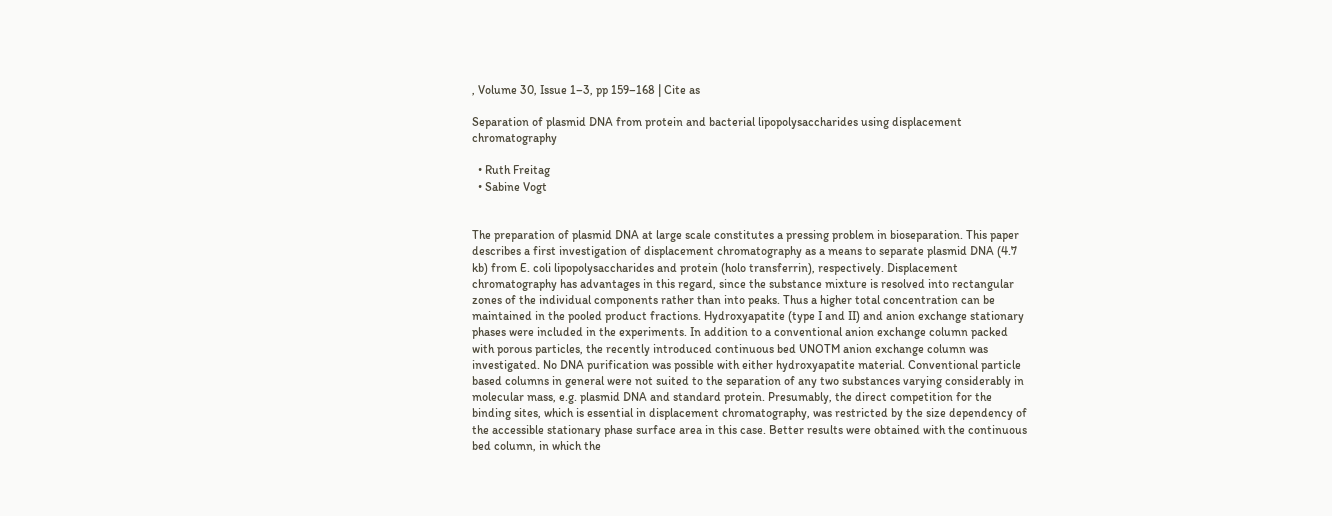, Volume 30, Issue 1–3, pp 159–168 | Cite as

Separation of plasmid DNA from protein and bacterial lipopolysaccharides using displacement chromatography

  • Ruth Freitag
  • Sabine Vogt


The preparation of plasmid DNA at large scale constitutes a pressing problem in bioseparation. This paper describes a first investigation of displacement chromatography as a means to separate plasmid DNA (4.7 kb) from E. coli lipopolysaccharides and protein (holo transferrin), respectively. Displacement chromatography has advantages in this regard, since the substance mixture is resolved into rectangular zones of the individual components rather than into peaks. Thus a higher total concentration can be maintained in the pooled product fractions. Hydroxyapatite (type I and II) and anion exchange stationary phases were included in the experiments. In addition to a conventional anion exchange column packed with porous particles, the recently introduced continuous bed UNOTM anion exchange column was investigated. No DNA purification was possible with either hydroxyapatite material. Conventional particle based columns in general were not suited to the separation of any two substances varying considerably in molecular mass, e.g. plasmid DNA and standard protein. Presumably, the direct competition for the binding sites, which is essential in displacement chromatography, was restricted by the size dependency of the accessible stationary phase surface area in this case. Better results were obtained with the continuous bed column, in which the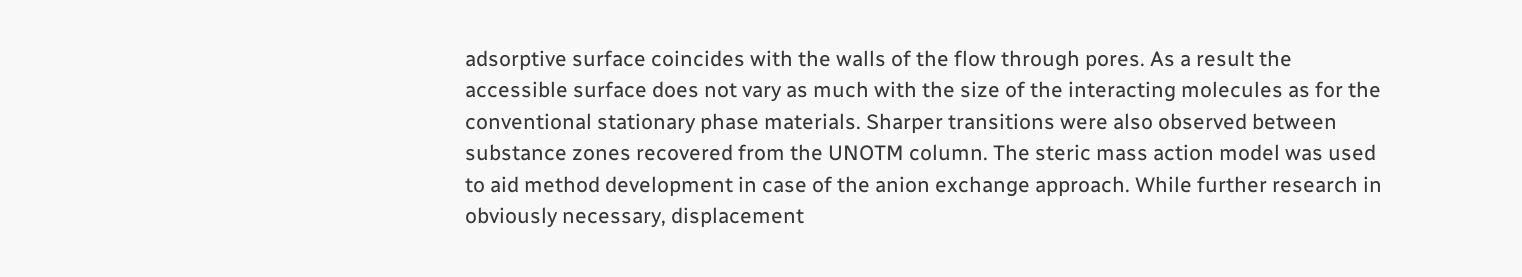adsorptive surface coincides with the walls of the flow through pores. As a result the accessible surface does not vary as much with the size of the interacting molecules as for the conventional stationary phase materials. Sharper transitions were also observed between substance zones recovered from the UNOTM column. The steric mass action model was used to aid method development in case of the anion exchange approach. While further research in obviously necessary, displacement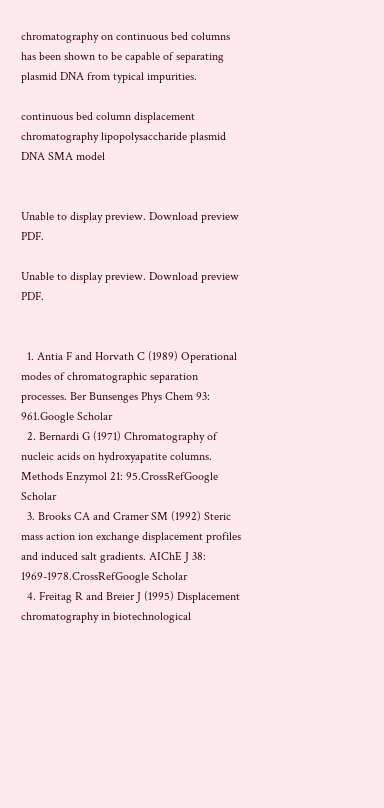chromatography on continuous bed columns has been shown to be capable of separating plasmid DNA from typical impurities.

continuous bed column displacement chromatography lipopolysaccharide plasmid DNA SMA model


Unable to display preview. Download preview PDF.

Unable to display preview. Download preview PDF.


  1. Antia F and Horvath C (1989) Operational modes of chromatographic separation processes. Ber Bunsenges Phys Chem 93: 961.Google Scholar
  2. Bernardi G (1971) Chromatography of nucleic acids on hydroxyapatite columns. Methods Enzymol 21: 95.CrossRefGoogle Scholar
  3. Brooks CA and Cramer SM (1992) Steric mass action ion exchange displacement profiles and induced salt gradients. AIChE J 38: 1969-1978.CrossRefGoogle Scholar
  4. Freitag R and Breier J (1995) Displacement chromatography in biotechnological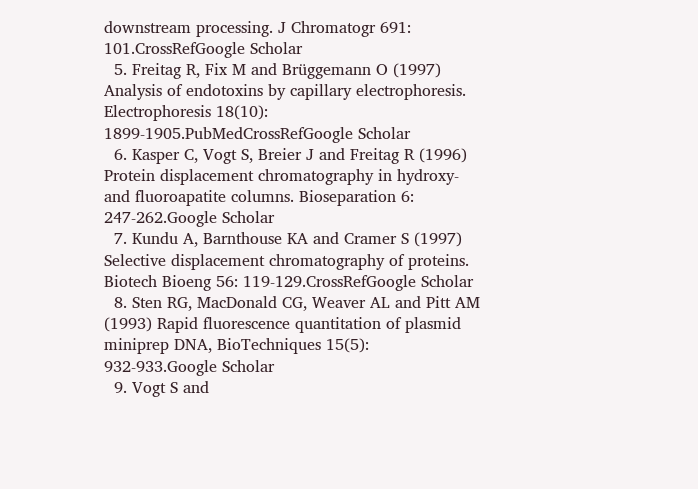downstream processing. J Chromatogr 691: 101.CrossRefGoogle Scholar
  5. Freitag R, Fix M and Brüggemann O (1997) Analysis of endotoxins by capillary electrophoresis. Electrophoresis 18(10): 1899-1905.PubMedCrossRefGoogle Scholar
  6. Kasper C, Vogt S, Breier J and Freitag R (1996) Protein displacement chromatography in hydroxy-and fluoroapatite columns. Bioseparation 6: 247-262.Google Scholar
  7. Kundu A, Barnthouse KA and Cramer S (1997) Selective displacement chromatography of proteins. Biotech Bioeng 56: 119-129.CrossRefGoogle Scholar
  8. Sten RG, MacDonald CG, Weaver AL and Pitt AM (1993) Rapid fluorescence quantitation of plasmid miniprep DNA, BioTechniques 15(5): 932-933.Google Scholar
  9. Vogt S and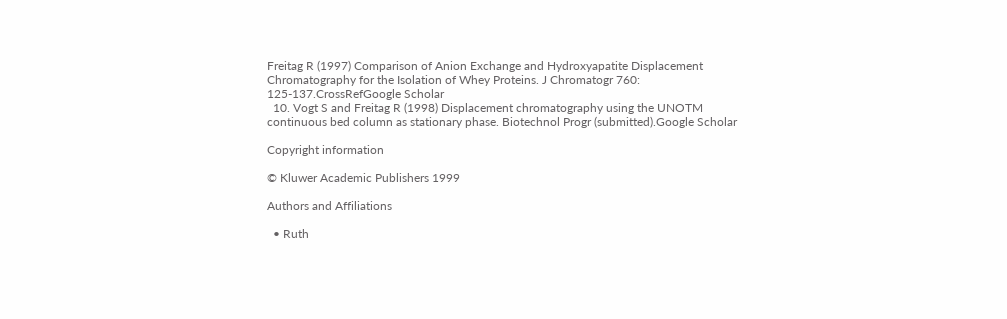Freitag R (1997) Comparison of Anion Exchange and Hydroxyapatite Displacement Chromatography for the Isolation of Whey Proteins. J Chromatogr 760: 125-137.CrossRefGoogle Scholar
  10. Vogt S and Freitag R (1998) Displacement chromatography using the UNOTM continuous bed column as stationary phase. Biotechnol Progr (submitted).Google Scholar

Copyright information

© Kluwer Academic Publishers 1999

Authors and Affiliations

  • Ruth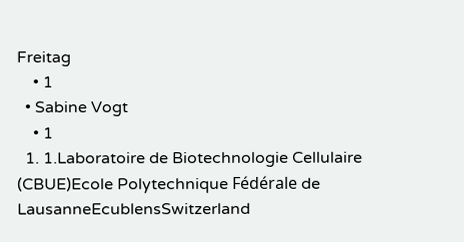Freitag
    • 1
  • Sabine Vogt
    • 1
  1. 1.Laboratoire de Biotechnologie Cellulaire (CBUE)Ecole Polytechnique Fédérale de LausanneEcublensSwitzerland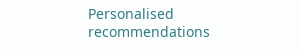Personalised recommendations